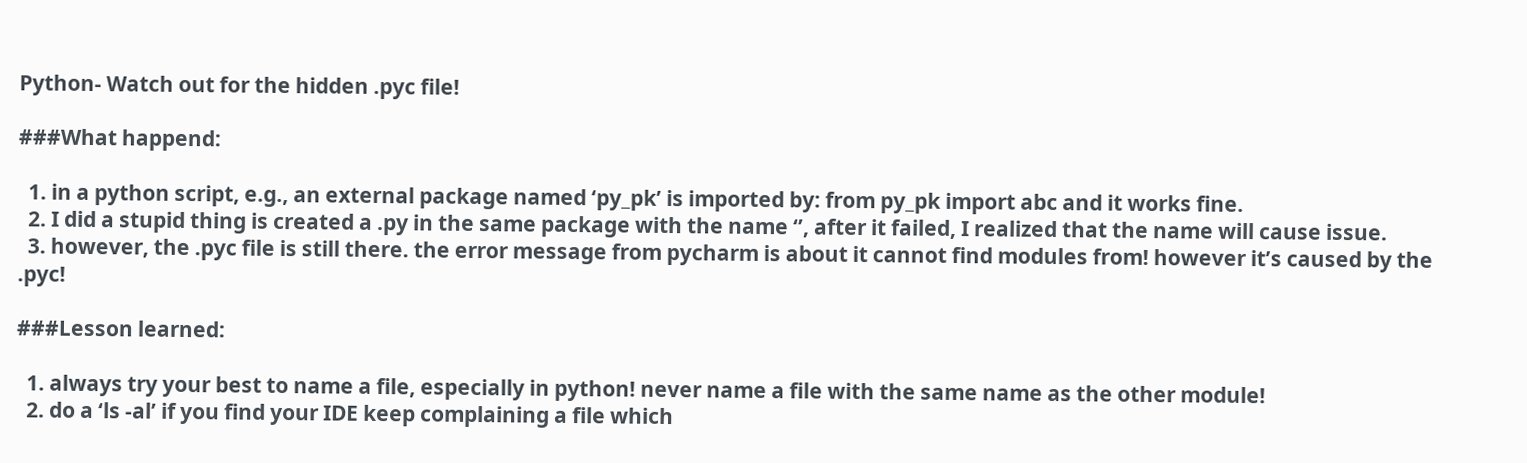Python- Watch out for the hidden .pyc file!

###What happend:

  1. in a python script, e.g., an external package named ‘py_pk’ is imported by: from py_pk import abc and it works fine.
  2. I did a stupid thing is created a .py in the same package with the name ‘’, after it failed, I realized that the name will cause issue.
  3. however, the .pyc file is still there. the error message from pycharm is about it cannot find modules from! however it’s caused by the .pyc!

###Lesson learned:

  1. always try your best to name a file, especially in python! never name a file with the same name as the other module!
  2. do a ‘ls -al’ if you find your IDE keep complaining a file which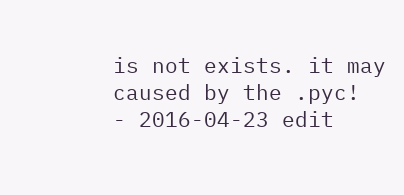is not exists. it may caused by the .pyc!
- 2016-04-23 edit